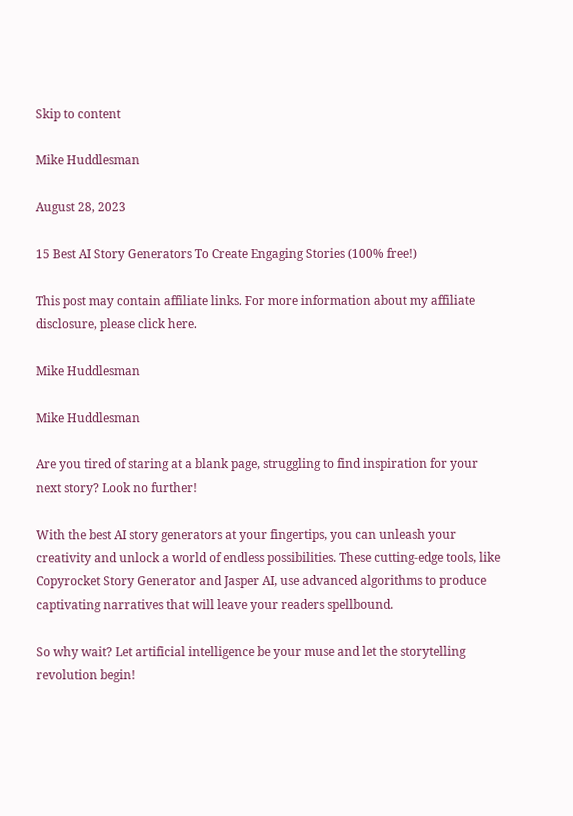Skip to content

Mike Huddlesman

August 28, 2023

15 Best AI Story Generators To Create Engaging Stories (100% free!)

This post may contain affiliate links. For more information about my affiliate disclosure, please click here.

Mike Huddlesman

Mike Huddlesman

Are you tired of staring at a blank page, struggling to find inspiration for your next story? Look no further!

With the best AI story generators at your fingertips, you can unleash your creativity and unlock a world of endless possibilities. These cutting-edge tools, like Copyrocket Story Generator and Jasper AI, use advanced algorithms to produce captivating narratives that will leave your readers spellbound.

So why wait? Let artificial intelligence be your muse and let the storytelling revolution begin!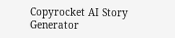Copyrocket AI Story Generator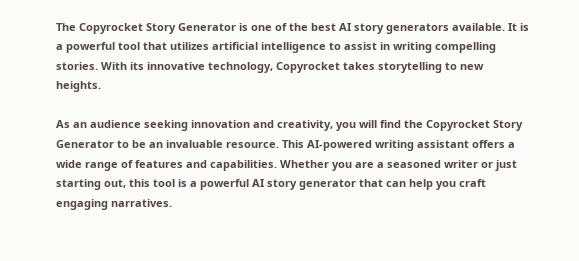The Copyrocket Story Generator is one of the best AI story generators available. It is a powerful tool that utilizes artificial intelligence to assist in writing compelling stories. With its innovative technology, Copyrocket takes storytelling to new heights.

As an audience seeking innovation and creativity, you will find the Copyrocket Story Generator to be an invaluable resource. This AI-powered writing assistant offers a wide range of features and capabilities. Whether you are a seasoned writer or just starting out, this tool is a powerful AI story generator that can help you craft engaging narratives.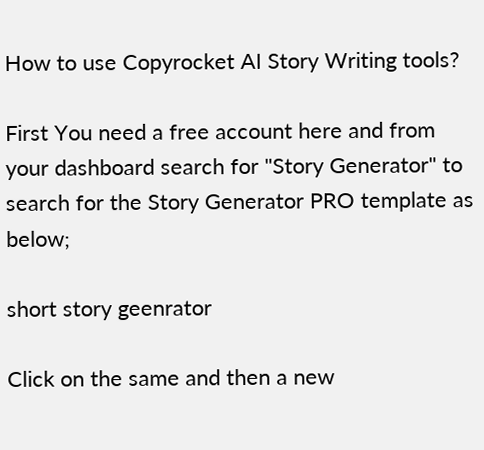How to use Copyrocket AI Story Writing tools?

First You need a free account here and from your dashboard search for "Story Generator" to search for the Story Generator PRO template as below;

short story geenrator

Click on the same and then a new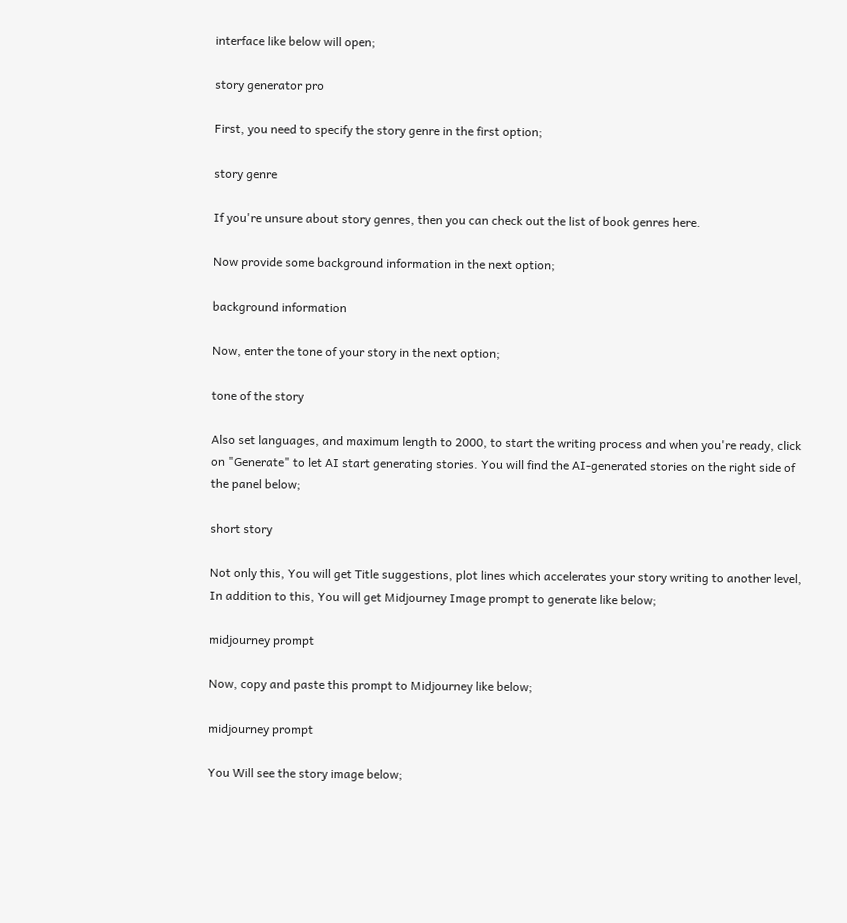interface like below will open;

story generator pro

First, you need to specify the story genre in the first option;

story genre

If you're unsure about story genres, then you can check out the list of book genres here.

Now provide some background information in the next option;

background information

Now, enter the tone of your story in the next option;

tone of the story

Also set languages, and maximum length to 2000, to start the writing process and when you're ready, click on "Generate" to let AI start generating stories. You will find the AI-generated stories on the right side of the panel below;

short story

Not only this, You will get Title suggestions, plot lines which accelerates your story writing to another level, In addition to this, You will get Midjourney Image prompt to generate like below;

midjourney prompt

Now, copy and paste this prompt to Midjourney like below;

midjourney prompt

You Will see the story image below;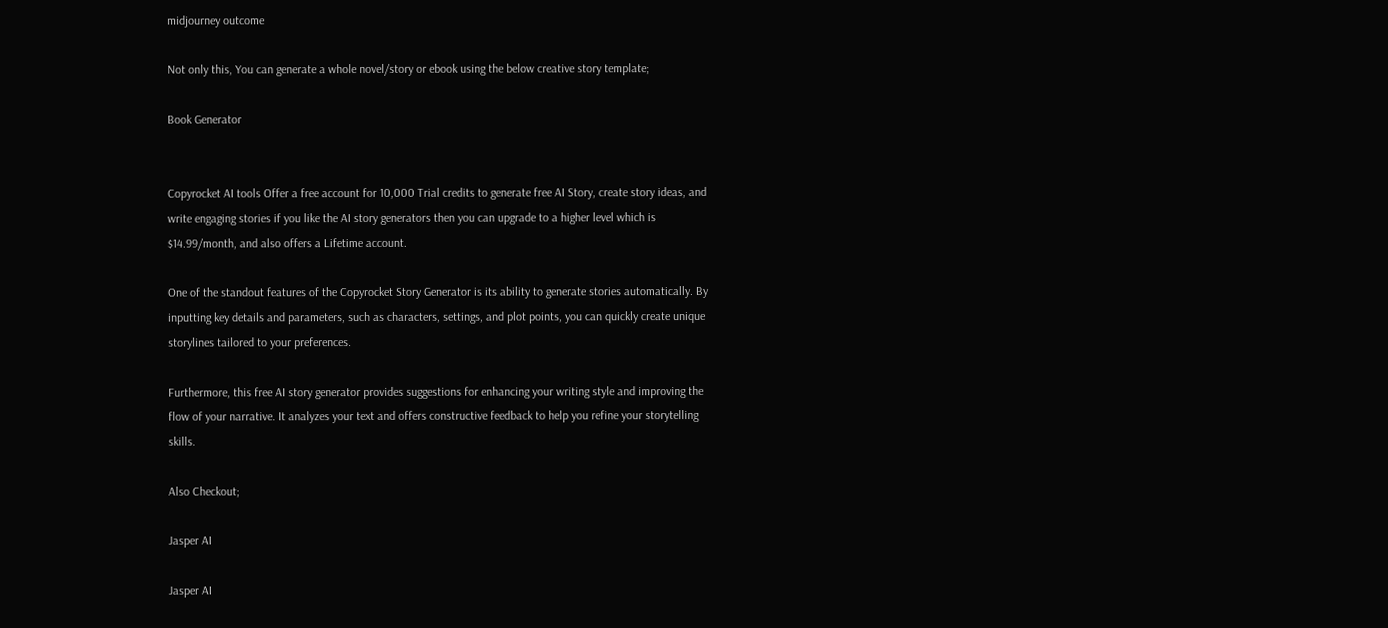midjourney outcome

Not only this, You can generate a whole novel/story or ebook using the below creative story template;

Book Generator


Copyrocket AI tools Offer a free account for 10,000 Trial credits to generate free AI Story, create story ideas, and write engaging stories if you like the AI story generators then you can upgrade to a higher level which is $14.99/month, and also offers a Lifetime account.

One of the standout features of the Copyrocket Story Generator is its ability to generate stories automatically. By inputting key details and parameters, such as characters, settings, and plot points, you can quickly create unique storylines tailored to your preferences.

Furthermore, this free AI story generator provides suggestions for enhancing your writing style and improving the flow of your narrative. It analyzes your text and offers constructive feedback to help you refine your storytelling skills.

Also Checkout;

Jasper AI

Jasper AI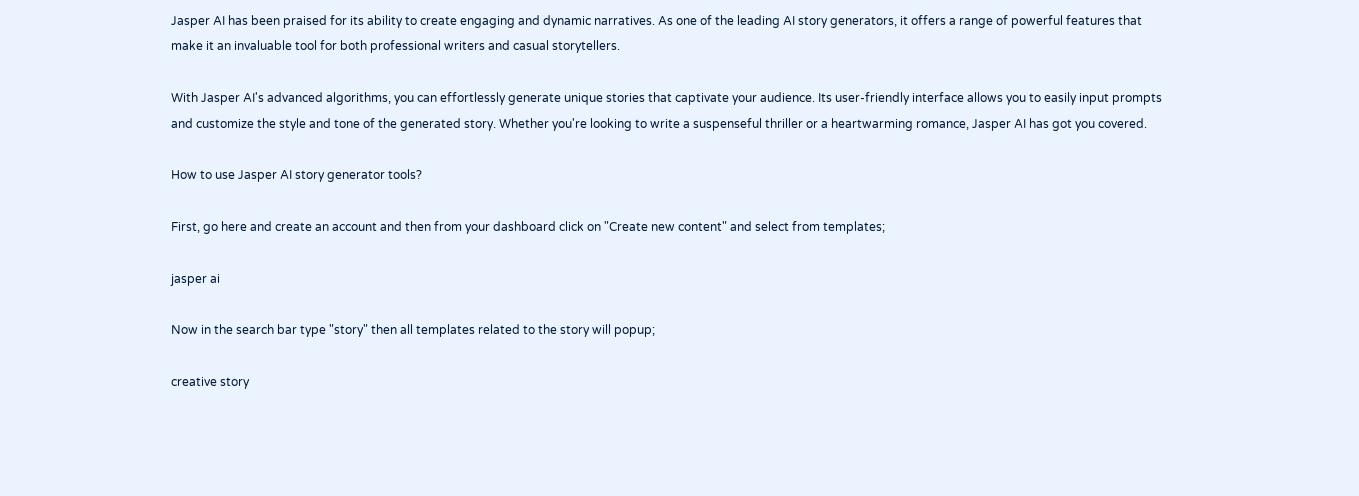Jasper AI has been praised for its ability to create engaging and dynamic narratives. As one of the leading AI story generators, it offers a range of powerful features that make it an invaluable tool for both professional writers and casual storytellers.

With Jasper AI's advanced algorithms, you can effortlessly generate unique stories that captivate your audience. Its user-friendly interface allows you to easily input prompts and customize the style and tone of the generated story. Whether you're looking to write a suspenseful thriller or a heartwarming romance, Jasper AI has got you covered.

How to use Jasper AI story generator tools?

First, go here and create an account and then from your dashboard click on "Create new content" and select from templates;

jasper ai

Now in the search bar type "story" then all templates related to the story will popup;

creative story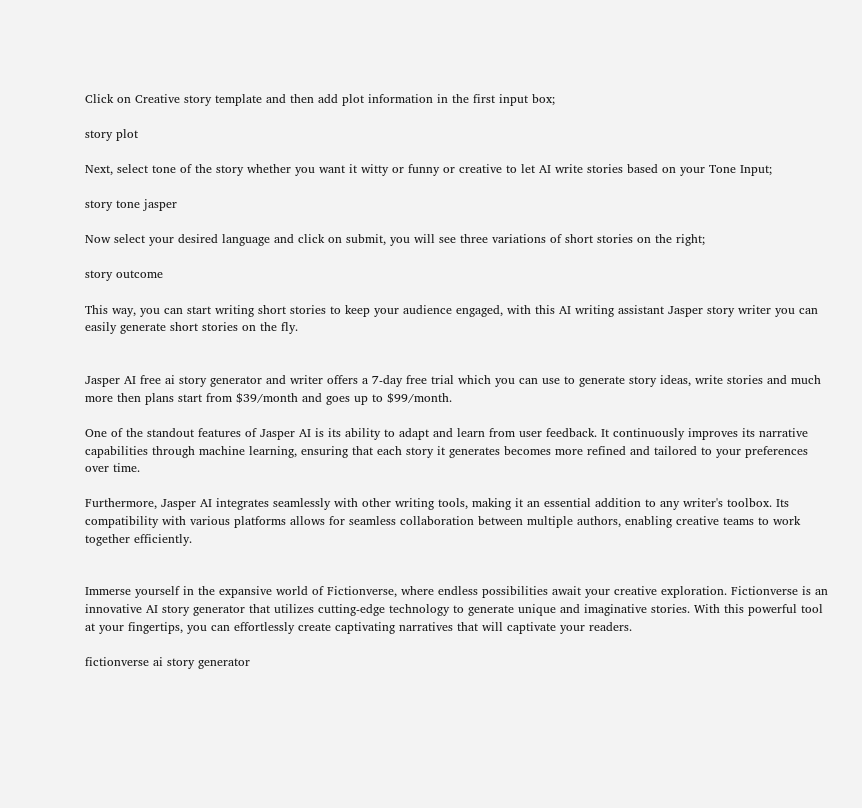Click on Creative story template and then add plot information in the first input box;

story plot

Next, select tone of the story whether you want it witty or funny or creative to let AI write stories based on your Tone Input;

story tone jasper

Now select your desired language and click on submit, you will see three variations of short stories on the right;

story outcome

This way, you can start writing short stories to keep your audience engaged, with this AI writing assistant Jasper story writer you can easily generate short stories on the fly.


Jasper AI free ai story generator and writer offers a 7-day free trial which you can use to generate story ideas, write stories and much more then plans start from $39/month and goes up to $99/month.

One of the standout features of Jasper AI is its ability to adapt and learn from user feedback. It continuously improves its narrative capabilities through machine learning, ensuring that each story it generates becomes more refined and tailored to your preferences over time.

Furthermore, Jasper AI integrates seamlessly with other writing tools, making it an essential addition to any writer's toolbox. Its compatibility with various platforms allows for seamless collaboration between multiple authors, enabling creative teams to work together efficiently.


Immerse yourself in the expansive world of Fictionverse, where endless possibilities await your creative exploration. Fictionverse is an innovative AI story generator that utilizes cutting-edge technology to generate unique and imaginative stories. With this powerful tool at your fingertips, you can effortlessly create captivating narratives that will captivate your readers.

fictionverse ai story generator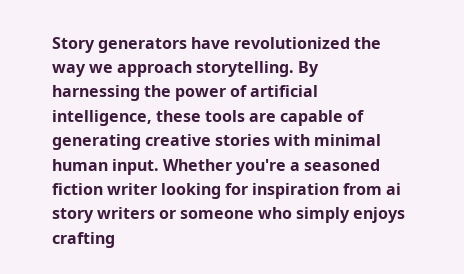Story generators have revolutionized the way we approach storytelling. By harnessing the power of artificial intelligence, these tools are capable of generating creative stories with minimal human input. Whether you're a seasoned fiction writer looking for inspiration from ai story writers or someone who simply enjoys crafting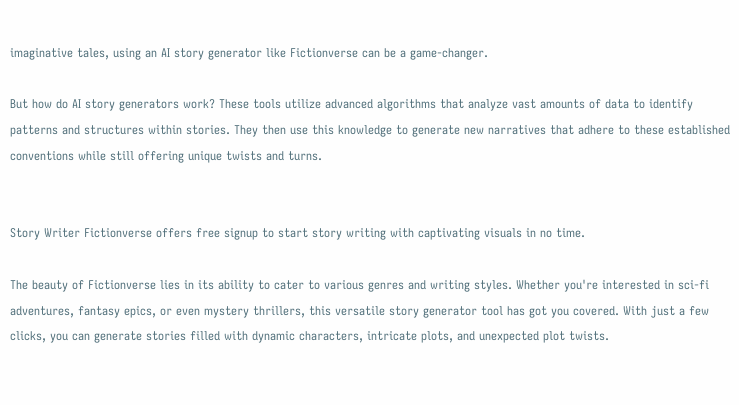imaginative tales, using an AI story generator like Fictionverse can be a game-changer.

But how do AI story generators work? These tools utilize advanced algorithms that analyze vast amounts of data to identify patterns and structures within stories. They then use this knowledge to generate new narratives that adhere to these established conventions while still offering unique twists and turns.


Story Writer Fictionverse offers free signup to start story writing with captivating visuals in no time.

The beauty of Fictionverse lies in its ability to cater to various genres and writing styles. Whether you're interested in sci-fi adventures, fantasy epics, or even mystery thrillers, this versatile story generator tool has got you covered. With just a few clicks, you can generate stories filled with dynamic characters, intricate plots, and unexpected plot twists.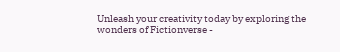Unleash your creativity today by exploring the wonders of Fictionverse -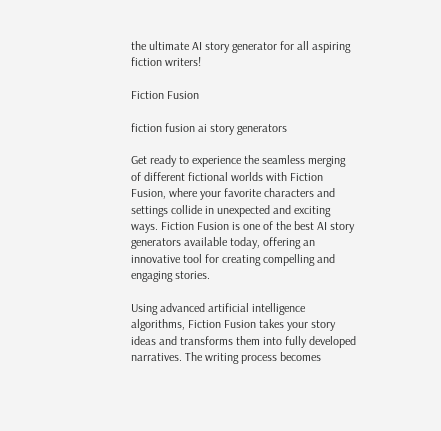the ultimate AI story generator for all aspiring fiction writers!

Fiction Fusion

fiction fusion ai story generators

Get ready to experience the seamless merging of different fictional worlds with Fiction Fusion, where your favorite characters and settings collide in unexpected and exciting ways. Fiction Fusion is one of the best AI story generators available today, offering an innovative tool for creating compelling and engaging stories.

Using advanced artificial intelligence algorithms, Fiction Fusion takes your story ideas and transforms them into fully developed narratives. The writing process becomes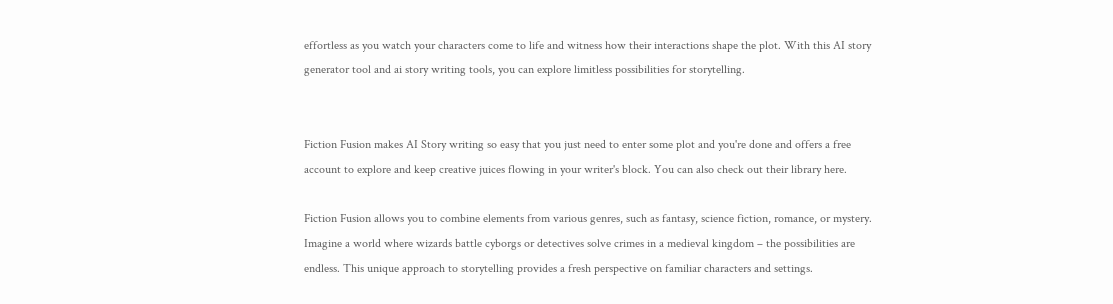effortless as you watch your characters come to life and witness how their interactions shape the plot. With this AI story generator tool and ai story writing tools, you can explore limitless possibilities for storytelling.


Fiction Fusion makes AI Story writing so easy that you just need to enter some plot and you're done and offers a free account to explore and keep creative juices flowing in your writer's block. You can also check out their library here.

Fiction Fusion allows you to combine elements from various genres, such as fantasy, science fiction, romance, or mystery. Imagine a world where wizards battle cyborgs or detectives solve crimes in a medieval kingdom – the possibilities are endless. This unique approach to storytelling provides a fresh perspective on familiar characters and settings.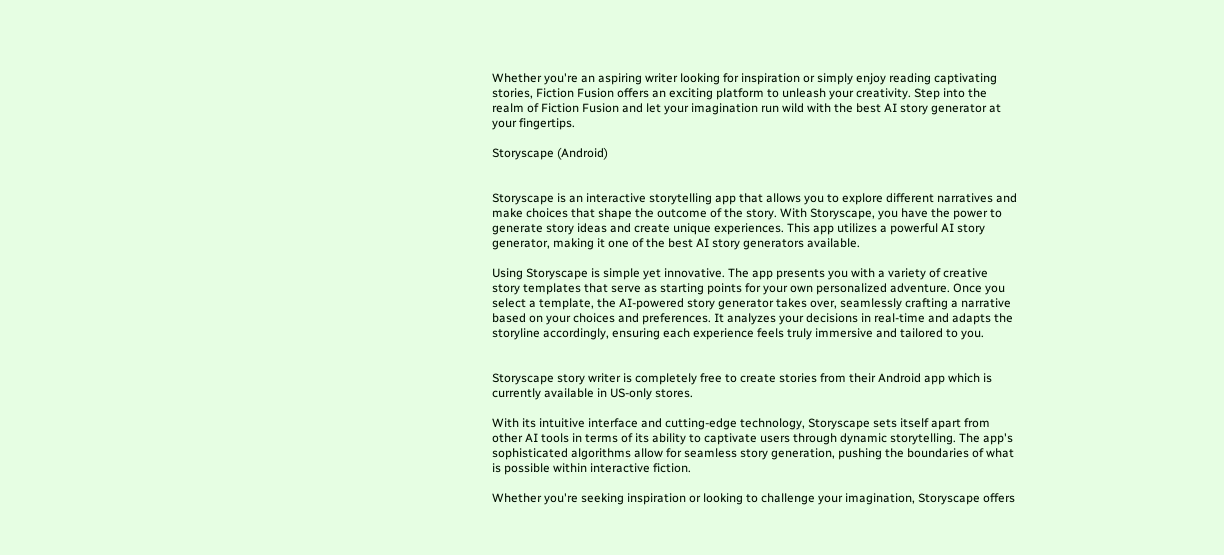Whether you're an aspiring writer looking for inspiration or simply enjoy reading captivating stories, Fiction Fusion offers an exciting platform to unleash your creativity. Step into the realm of Fiction Fusion and let your imagination run wild with the best AI story generator at your fingertips.

Storyscape (Android)


Storyscape is an interactive storytelling app that allows you to explore different narratives and make choices that shape the outcome of the story. With Storyscape, you have the power to generate story ideas and create unique experiences. This app utilizes a powerful AI story generator, making it one of the best AI story generators available.

Using Storyscape is simple yet innovative. The app presents you with a variety of creative story templates that serve as starting points for your own personalized adventure. Once you select a template, the AI-powered story generator takes over, seamlessly crafting a narrative based on your choices and preferences. It analyzes your decisions in real-time and adapts the storyline accordingly, ensuring each experience feels truly immersive and tailored to you.


Storyscape story writer is completely free to create stories from their Android app which is currently available in US-only stores.

With its intuitive interface and cutting-edge technology, Storyscape sets itself apart from other AI tools in terms of its ability to captivate users through dynamic storytelling. The app's sophisticated algorithms allow for seamless story generation, pushing the boundaries of what is possible within interactive fiction.

Whether you're seeking inspiration or looking to challenge your imagination, Storyscape offers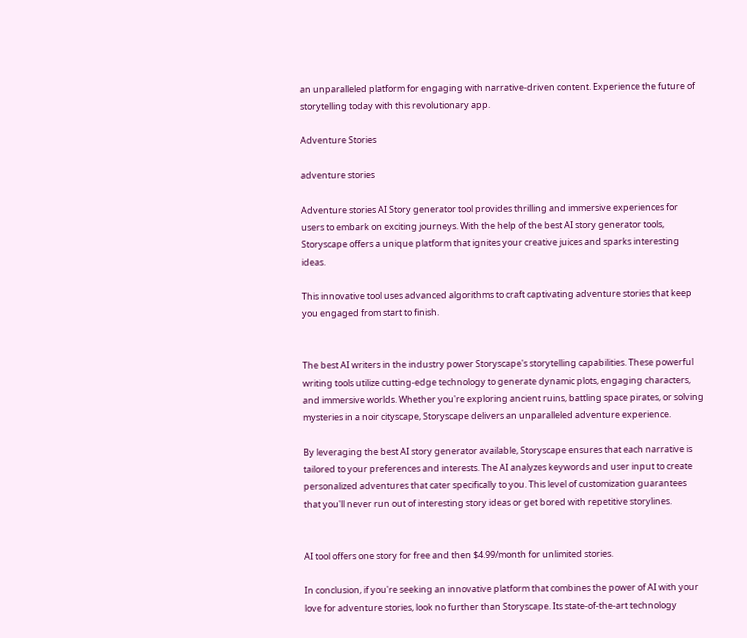an unparalleled platform for engaging with narrative-driven content. Experience the future of storytelling today with this revolutionary app.

Adventure Stories

adventure stories

Adventure stories AI Story generator tool provides thrilling and immersive experiences for users to embark on exciting journeys. With the help of the best AI story generator tools, Storyscape offers a unique platform that ignites your creative juices and sparks interesting ideas.

This innovative tool uses advanced algorithms to craft captivating adventure stories that keep you engaged from start to finish.


The best AI writers in the industry power Storyscape's storytelling capabilities. These powerful writing tools utilize cutting-edge technology to generate dynamic plots, engaging characters, and immersive worlds. Whether you're exploring ancient ruins, battling space pirates, or solving mysteries in a noir cityscape, Storyscape delivers an unparalleled adventure experience.

By leveraging the best AI story generator available, Storyscape ensures that each narrative is tailored to your preferences and interests. The AI analyzes keywords and user input to create personalized adventures that cater specifically to you. This level of customization guarantees that you'll never run out of interesting story ideas or get bored with repetitive storylines.


AI tool offers one story for free and then $4.99/month for unlimited stories.

In conclusion, if you're seeking an innovative platform that combines the power of AI with your love for adventure stories, look no further than Storyscape. Its state-of-the-art technology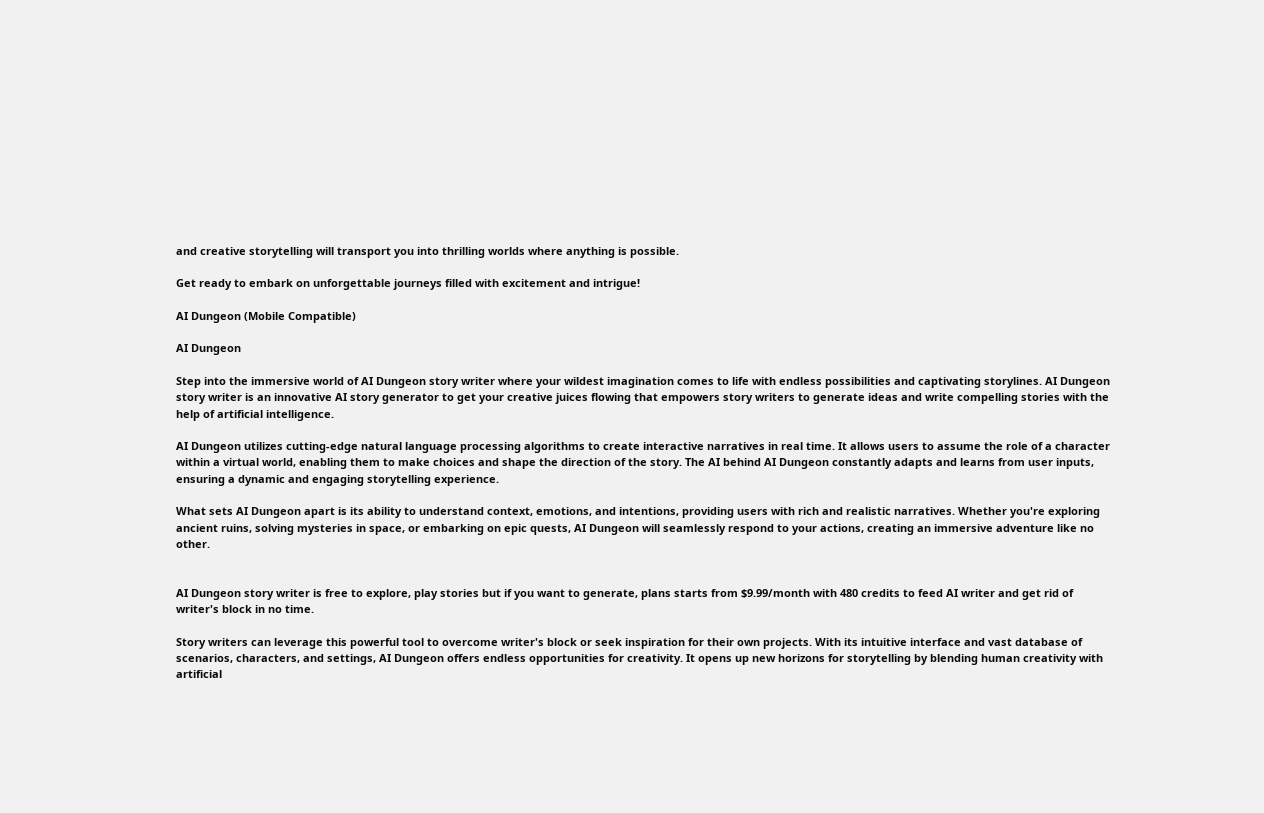and creative storytelling will transport you into thrilling worlds where anything is possible.

Get ready to embark on unforgettable journeys filled with excitement and intrigue!

AI Dungeon (Mobile Compatible)

AI Dungeon

Step into the immersive world of AI Dungeon story writer where your wildest imagination comes to life with endless possibilities and captivating storylines. AI Dungeon story writer is an innovative AI story generator to get your creative juices flowing that empowers story writers to generate ideas and write compelling stories with the help of artificial intelligence.

AI Dungeon utilizes cutting-edge natural language processing algorithms to create interactive narratives in real time. It allows users to assume the role of a character within a virtual world, enabling them to make choices and shape the direction of the story. The AI behind AI Dungeon constantly adapts and learns from user inputs, ensuring a dynamic and engaging storytelling experience.

What sets AI Dungeon apart is its ability to understand context, emotions, and intentions, providing users with rich and realistic narratives. Whether you're exploring ancient ruins, solving mysteries in space, or embarking on epic quests, AI Dungeon will seamlessly respond to your actions, creating an immersive adventure like no other.


AI Dungeon story writer is free to explore, play stories but if you want to generate, plans starts from $9.99/month with 480 credits to feed AI writer and get rid of writer's block in no time.

Story writers can leverage this powerful tool to overcome writer's block or seek inspiration for their own projects. With its intuitive interface and vast database of scenarios, characters, and settings, AI Dungeon offers endless opportunities for creativity. It opens up new horizons for storytelling by blending human creativity with artificial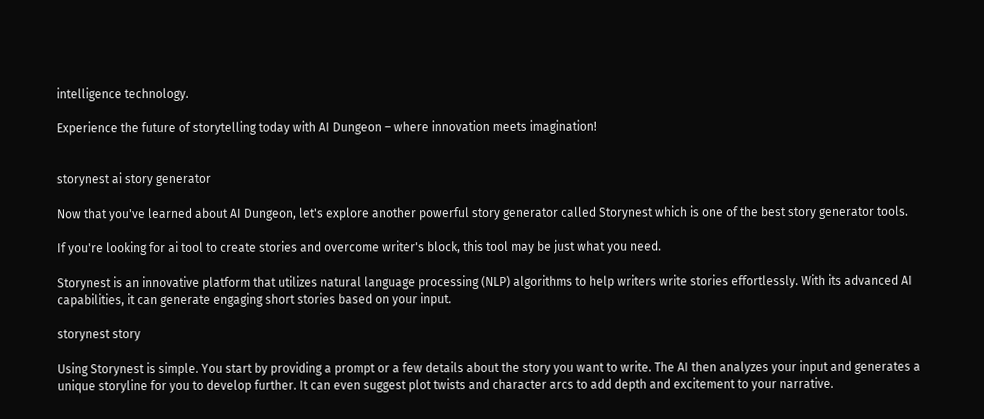intelligence technology.

Experience the future of storytelling today with AI Dungeon – where innovation meets imagination!


storynest ai story generator

Now that you've learned about AI Dungeon, let's explore another powerful story generator called Storynest which is one of the best story generator tools.

If you're looking for ai tool to create stories and overcome writer's block, this tool may be just what you need.

Storynest is an innovative platform that utilizes natural language processing (NLP) algorithms to help writers write stories effortlessly. With its advanced AI capabilities, it can generate engaging short stories based on your input.

storynest story

Using Storynest is simple. You start by providing a prompt or a few details about the story you want to write. The AI then analyzes your input and generates a unique storyline for you to develop further. It can even suggest plot twists and character arcs to add depth and excitement to your narrative.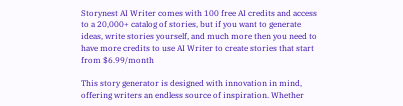Storynest AI Writer comes with 100 free AI credits and access to a 20,000+ catalog of stories, but if you want to generate ideas, write stories yourself, and much more then you need to have more credits to use AI Writer to create stories that start from $6.99/month

This story generator is designed with innovation in mind, offering writers an endless source of inspiration. Whether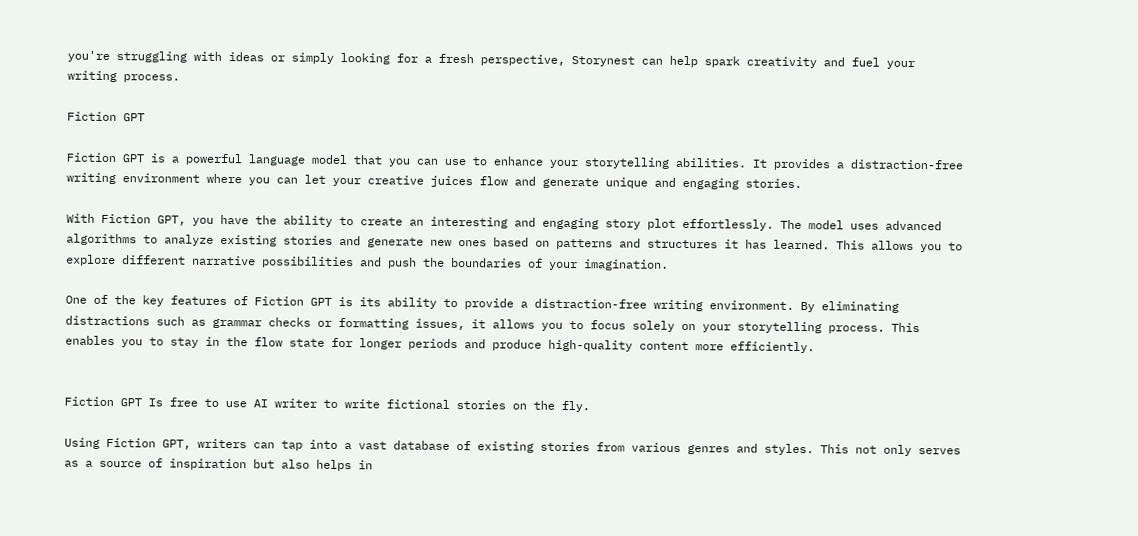you're struggling with ideas or simply looking for a fresh perspective, Storynest can help spark creativity and fuel your writing process.

Fiction GPT

Fiction GPT is a powerful language model that you can use to enhance your storytelling abilities. It provides a distraction-free writing environment where you can let your creative juices flow and generate unique and engaging stories.

With Fiction GPT, you have the ability to create an interesting and engaging story plot effortlessly. The model uses advanced algorithms to analyze existing stories and generate new ones based on patterns and structures it has learned. This allows you to explore different narrative possibilities and push the boundaries of your imagination.

One of the key features of Fiction GPT is its ability to provide a distraction-free writing environment. By eliminating distractions such as grammar checks or formatting issues, it allows you to focus solely on your storytelling process. This enables you to stay in the flow state for longer periods and produce high-quality content more efficiently.


Fiction GPT Is free to use AI writer to write fictional stories on the fly.

Using Fiction GPT, writers can tap into a vast database of existing stories from various genres and styles. This not only serves as a source of inspiration but also helps in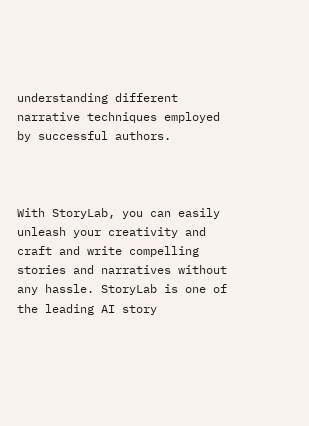understanding different narrative techniques employed by successful authors.



With StoryLab, you can easily unleash your creativity and craft and write compelling stories and narratives without any hassle. StoryLab is one of the leading AI story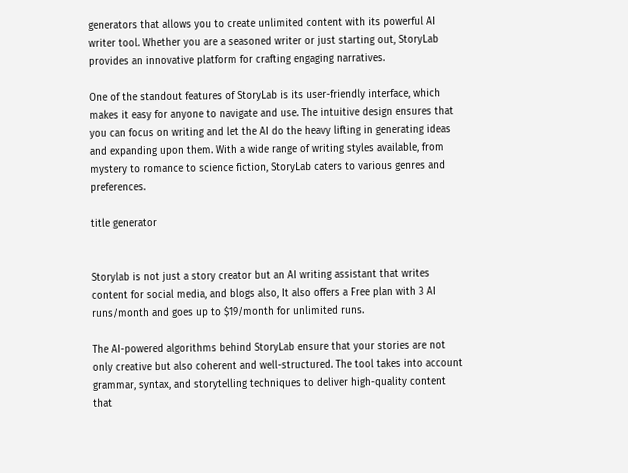generators that allows you to create unlimited content with its powerful AI writer tool. Whether you are a seasoned writer or just starting out, StoryLab provides an innovative platform for crafting engaging narratives.

One of the standout features of StoryLab is its user-friendly interface, which makes it easy for anyone to navigate and use. The intuitive design ensures that you can focus on writing and let the AI do the heavy lifting in generating ideas and expanding upon them. With a wide range of writing styles available, from mystery to romance to science fiction, StoryLab caters to various genres and preferences.

title generator


Storylab is not just a story creator but an AI writing assistant that writes content for social media, and blogs also, It also offers a Free plan with 3 AI runs/month and goes up to $19/month for unlimited runs.

The AI-powered algorithms behind StoryLab ensure that your stories are not only creative but also coherent and well-structured. The tool takes into account grammar, syntax, and storytelling techniques to deliver high-quality content that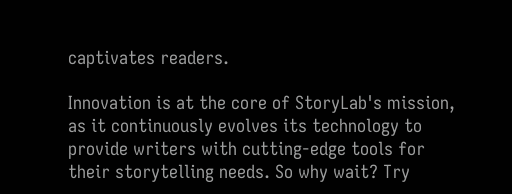captivates readers.

Innovation is at the core of StoryLab's mission, as it continuously evolves its technology to provide writers with cutting-edge tools for their storytelling needs. So why wait? Try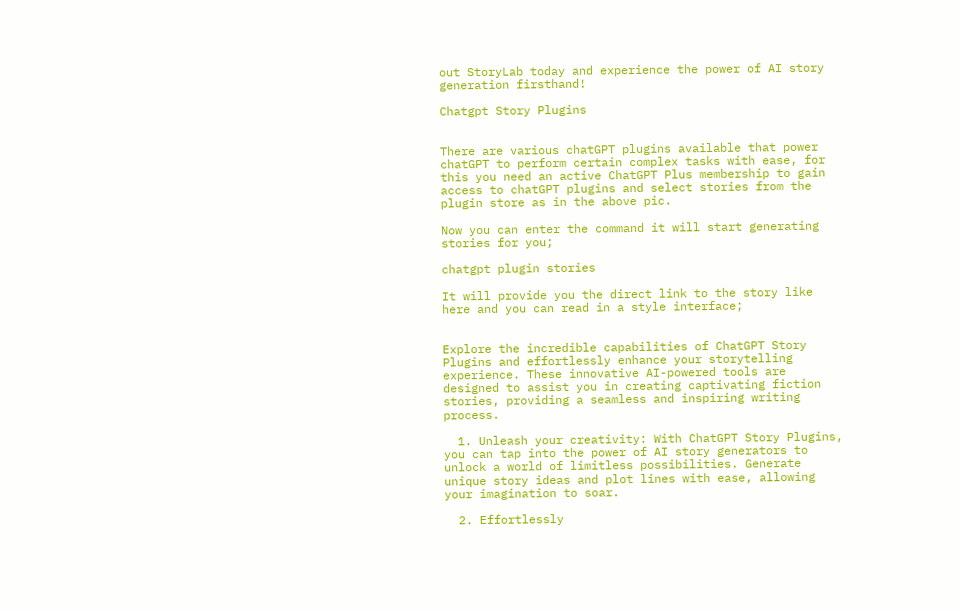out StoryLab today and experience the power of AI story generation firsthand!

Chatgpt Story Plugins


There are various chatGPT plugins available that power chatGPT to perform certain complex tasks with ease, for this you need an active ChatGPT Plus membership to gain access to chatGPT plugins and select stories from the plugin store as in the above pic.

Now you can enter the command it will start generating stories for you;

chatgpt plugin stories

It will provide you the direct link to the story like here and you can read in a style interface;


Explore the incredible capabilities of ChatGPT Story Plugins and effortlessly enhance your storytelling experience. These innovative AI-powered tools are designed to assist you in creating captivating fiction stories, providing a seamless and inspiring writing process.

  1. Unleash your creativity: With ChatGPT Story Plugins, you can tap into the power of AI story generators to unlock a world of limitless possibilities. Generate unique story ideas and plot lines with ease, allowing your imagination to soar.

  2. Effortlessly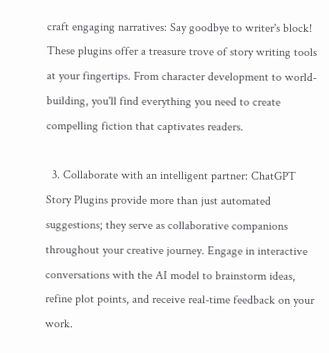craft engaging narratives: Say goodbye to writer's block! These plugins offer a treasure trove of story writing tools at your fingertips. From character development to world-building, you'll find everything you need to create compelling fiction that captivates readers.

  3. Collaborate with an intelligent partner: ChatGPT Story Plugins provide more than just automated suggestions; they serve as collaborative companions throughout your creative journey. Engage in interactive conversations with the AI model to brainstorm ideas, refine plot points, and receive real-time feedback on your work.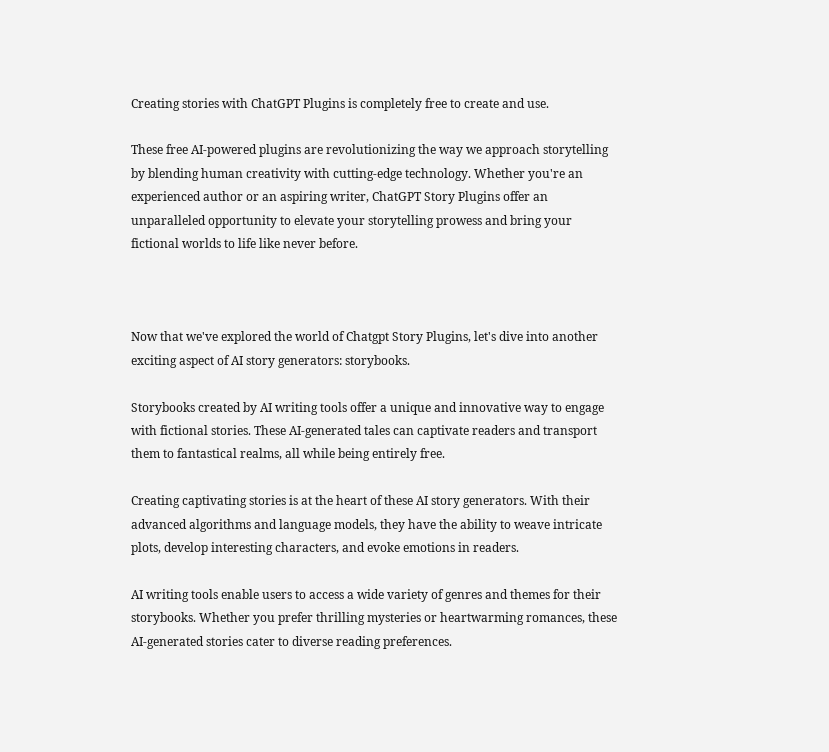Creating stories with ChatGPT Plugins is completely free to create and use.

These free AI-powered plugins are revolutionizing the way we approach storytelling by blending human creativity with cutting-edge technology. Whether you're an experienced author or an aspiring writer, ChatGPT Story Plugins offer an unparalleled opportunity to elevate your storytelling prowess and bring your fictional worlds to life like never before.



Now that we've explored the world of Chatgpt Story Plugins, let's dive into another exciting aspect of AI story generators: storybooks.

Storybooks created by AI writing tools offer a unique and innovative way to engage with fictional stories. These AI-generated tales can captivate readers and transport them to fantastical realms, all while being entirely free.

Creating captivating stories is at the heart of these AI story generators. With their advanced algorithms and language models, they have the ability to weave intricate plots, develop interesting characters, and evoke emotions in readers.

AI writing tools enable users to access a wide variety of genres and themes for their storybooks. Whether you prefer thrilling mysteries or heartwarming romances, these AI-generated stories cater to diverse reading preferences.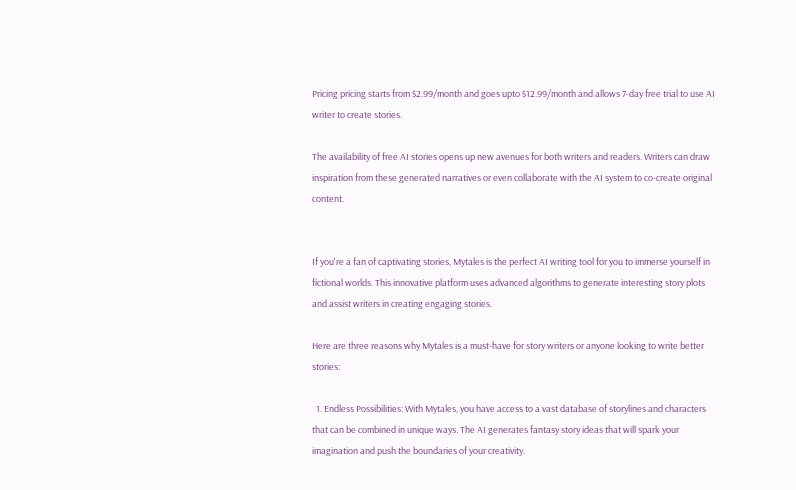Pricing pricing starts from $2.99/month and goes upto $12.99/month and allows 7-day free trial to use AI writer to create stories.

The availability of free AI stories opens up new avenues for both writers and readers. Writers can draw inspiration from these generated narratives or even collaborate with the AI system to co-create original content.


If you're a fan of captivating stories, Mytales is the perfect AI writing tool for you to immerse yourself in fictional worlds. This innovative platform uses advanced algorithms to generate interesting story plots and assist writers in creating engaging stories.

Here are three reasons why Mytales is a must-have for story writers or anyone looking to write better stories:

  1. Endless Possibilities: With Mytales, you have access to a vast database of storylines and characters that can be combined in unique ways. The AI generates fantasy story ideas that will spark your imagination and push the boundaries of your creativity.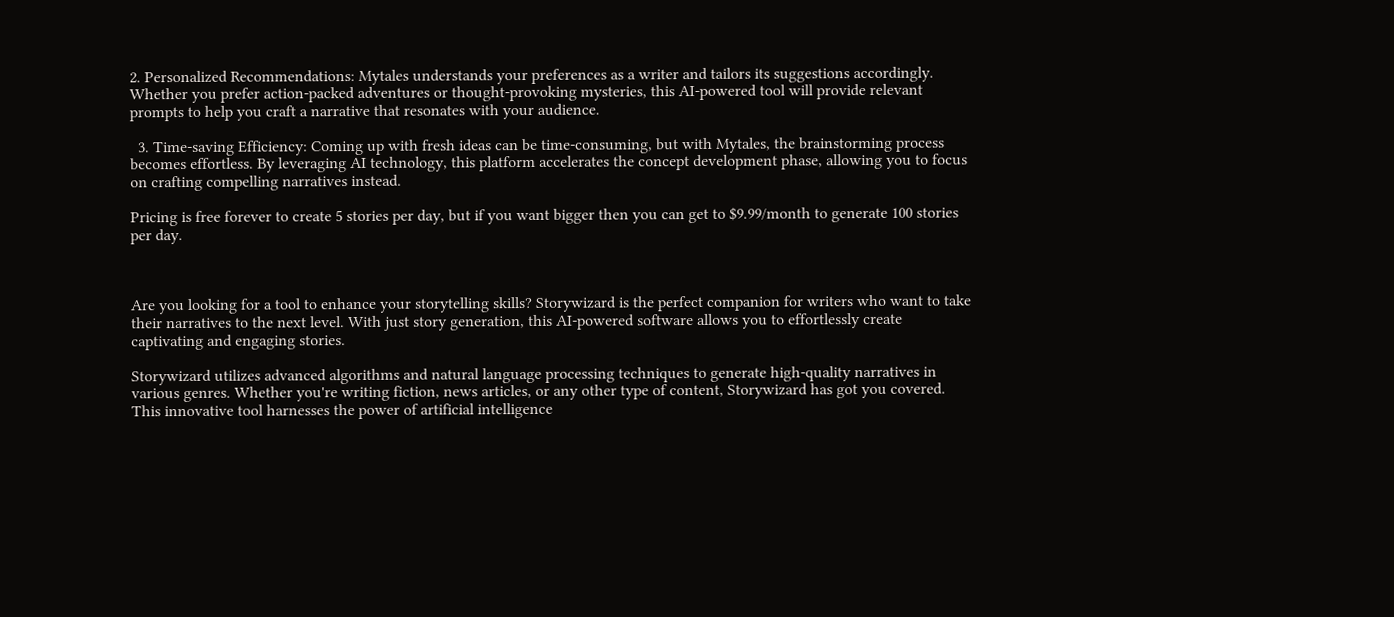2. Personalized Recommendations: Mytales understands your preferences as a writer and tailors its suggestions accordingly. Whether you prefer action-packed adventures or thought-provoking mysteries, this AI-powered tool will provide relevant prompts to help you craft a narrative that resonates with your audience.

  3. Time-saving Efficiency: Coming up with fresh ideas can be time-consuming, but with Mytales, the brainstorming process becomes effortless. By leveraging AI technology, this platform accelerates the concept development phase, allowing you to focus on crafting compelling narratives instead.

Pricing is free forever to create 5 stories per day, but if you want bigger then you can get to $9.99/month to generate 100 stories per day.



Are you looking for a tool to enhance your storytelling skills? Storywizard is the perfect companion for writers who want to take their narratives to the next level. With just story generation, this AI-powered software allows you to effortlessly create captivating and engaging stories.

Storywizard utilizes advanced algorithms and natural language processing techniques to generate high-quality narratives in various genres. Whether you're writing fiction, news articles, or any other type of content, Storywizard has got you covered. This innovative tool harnesses the power of artificial intelligence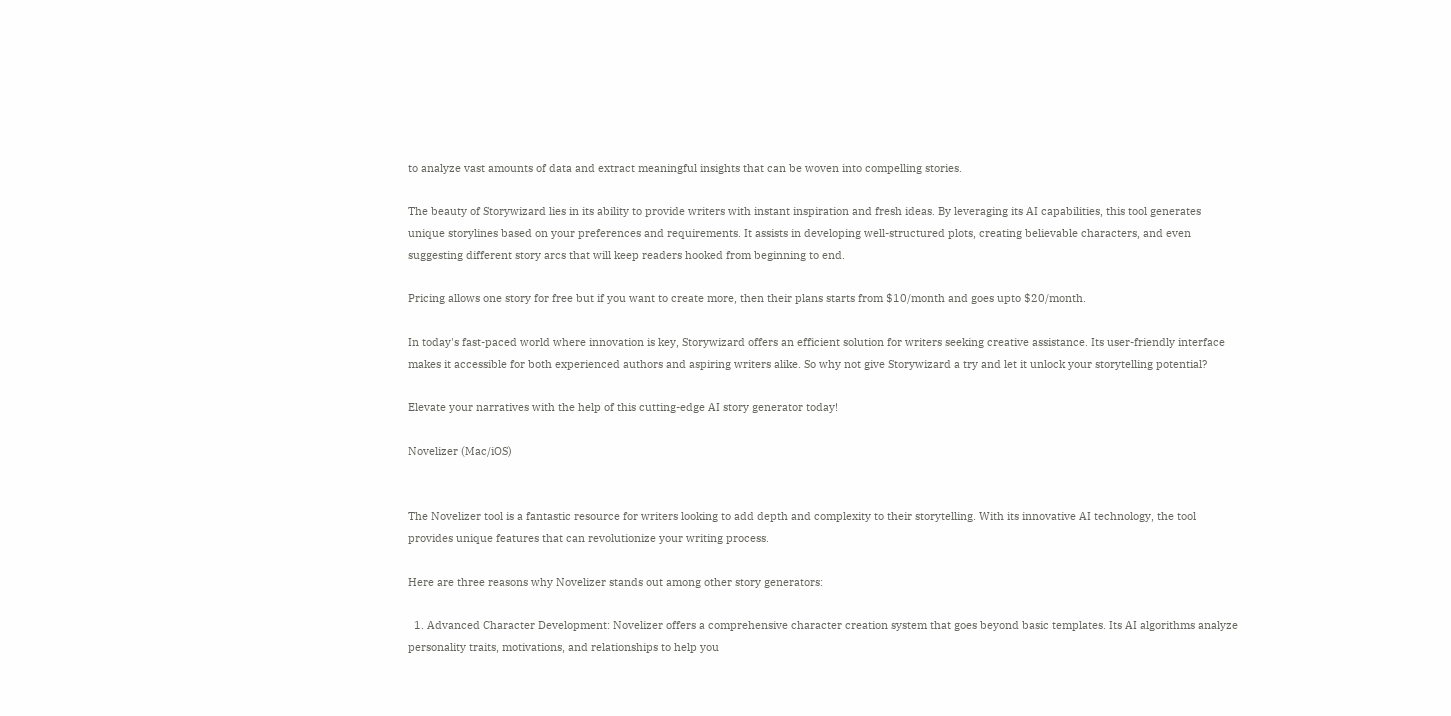to analyze vast amounts of data and extract meaningful insights that can be woven into compelling stories.

The beauty of Storywizard lies in its ability to provide writers with instant inspiration and fresh ideas. By leveraging its AI capabilities, this tool generates unique storylines based on your preferences and requirements. It assists in developing well-structured plots, creating believable characters, and even suggesting different story arcs that will keep readers hooked from beginning to end.

Pricing allows one story for free but if you want to create more, then their plans starts from $10/month and goes upto $20/month.

In today's fast-paced world where innovation is key, Storywizard offers an efficient solution for writers seeking creative assistance. Its user-friendly interface makes it accessible for both experienced authors and aspiring writers alike. So why not give Storywizard a try and let it unlock your storytelling potential?

Elevate your narratives with the help of this cutting-edge AI story generator today!

Novelizer (Mac/iOS)


The Novelizer tool is a fantastic resource for writers looking to add depth and complexity to their storytelling. With its innovative AI technology, the tool provides unique features that can revolutionize your writing process.

Here are three reasons why Novelizer stands out among other story generators:

  1. Advanced Character Development: Novelizer offers a comprehensive character creation system that goes beyond basic templates. Its AI algorithms analyze personality traits, motivations, and relationships to help you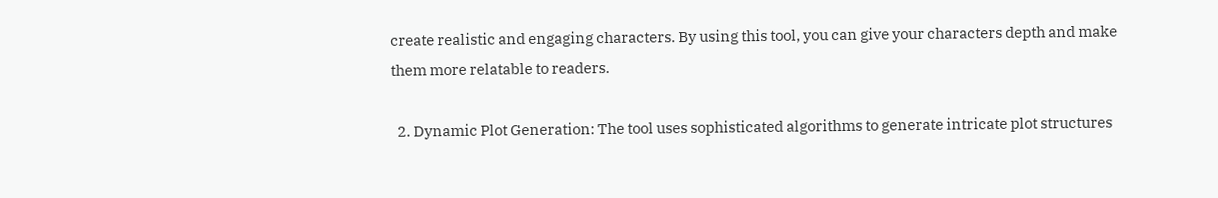create realistic and engaging characters. By using this tool, you can give your characters depth and make them more relatable to readers.

  2. Dynamic Plot Generation: The tool uses sophisticated algorithms to generate intricate plot structures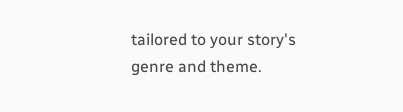tailored to your story's genre and theme.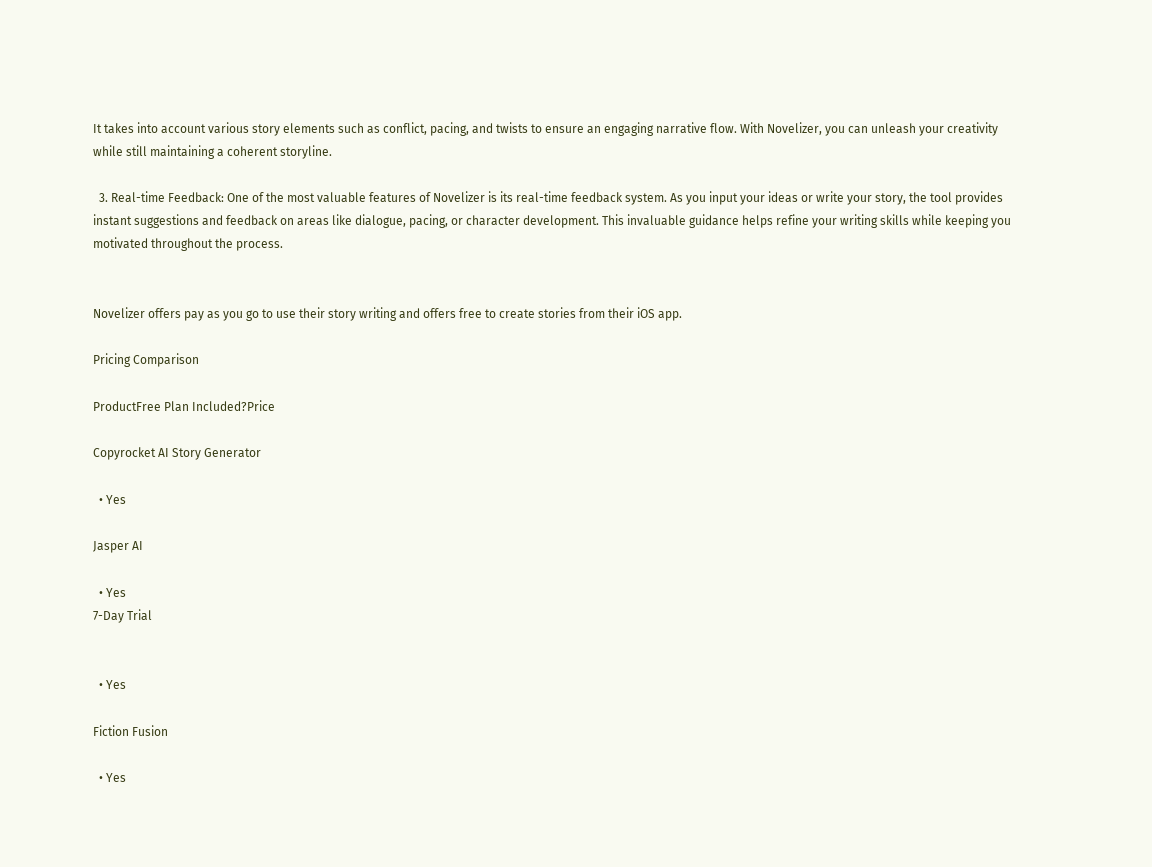It takes into account various story elements such as conflict, pacing, and twists to ensure an engaging narrative flow. With Novelizer, you can unleash your creativity while still maintaining a coherent storyline.

  3. Real-time Feedback: One of the most valuable features of Novelizer is its real-time feedback system. As you input your ideas or write your story, the tool provides instant suggestions and feedback on areas like dialogue, pacing, or character development. This invaluable guidance helps refine your writing skills while keeping you motivated throughout the process.


Novelizer offers pay as you go to use their story writing and offers free to create stories from their iOS app.

Pricing Comparison

ProductFree Plan Included?Price

Copyrocket AI Story Generator

  • Yes

Jasper AI

  • Yes
7-Day Trial


  • Yes

Fiction Fusion

  • Yes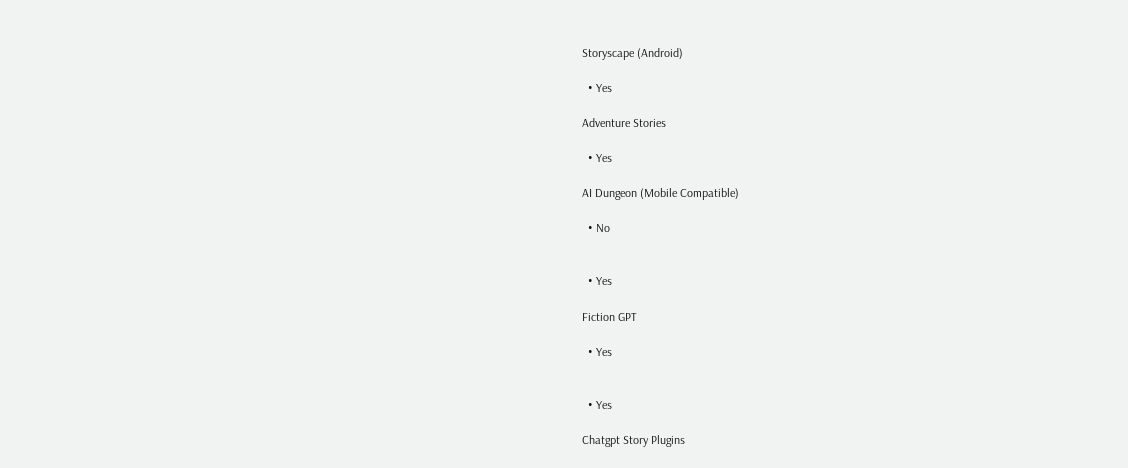Storyscape (Android)

  • Yes

Adventure Stories

  • Yes

AI Dungeon (Mobile Compatible)

  • No


  • Yes

Fiction GPT

  • Yes


  • Yes

Chatgpt Story Plugins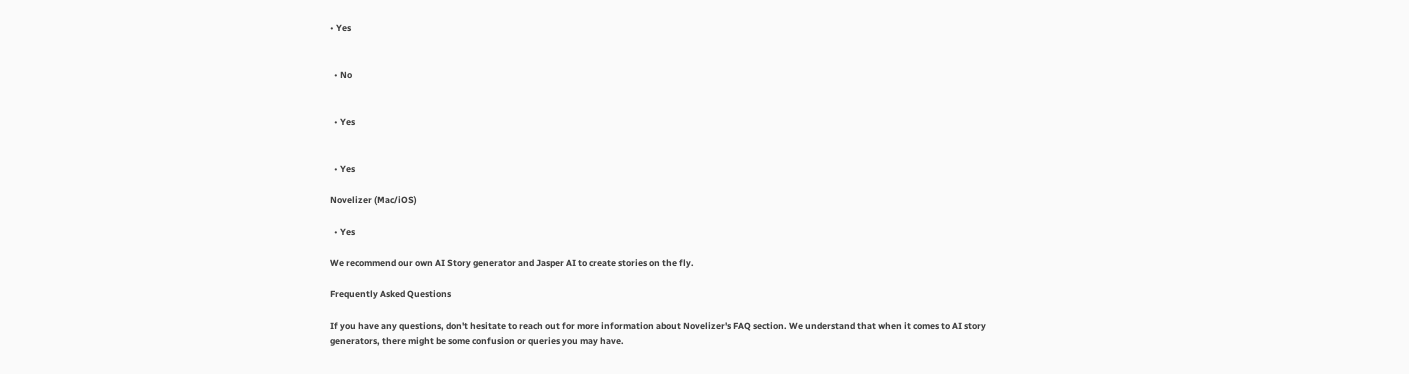• Yes


  • No


  • Yes


  • Yes

Novelizer (Mac/iOS)

  • Yes

We recommend our own AI Story generator and Jasper AI to create stories on the fly.

Frequently Asked Questions

If you have any questions, don't hesitate to reach out for more information about Novelizer's FAQ section. We understand that when it comes to AI story generators, there might be some confusion or queries you may have.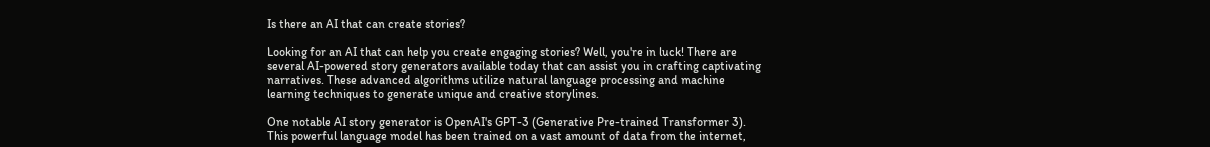Is there an AI that can create stories?

Looking for an AI that can help you create engaging stories? Well, you're in luck! There are several AI-powered story generators available today that can assist you in crafting captivating narratives. These advanced algorithms utilize natural language processing and machine learning techniques to generate unique and creative storylines.

One notable AI story generator is OpenAI's GPT-3 (Generative Pre-trained Transformer 3). This powerful language model has been trained on a vast amount of data from the internet,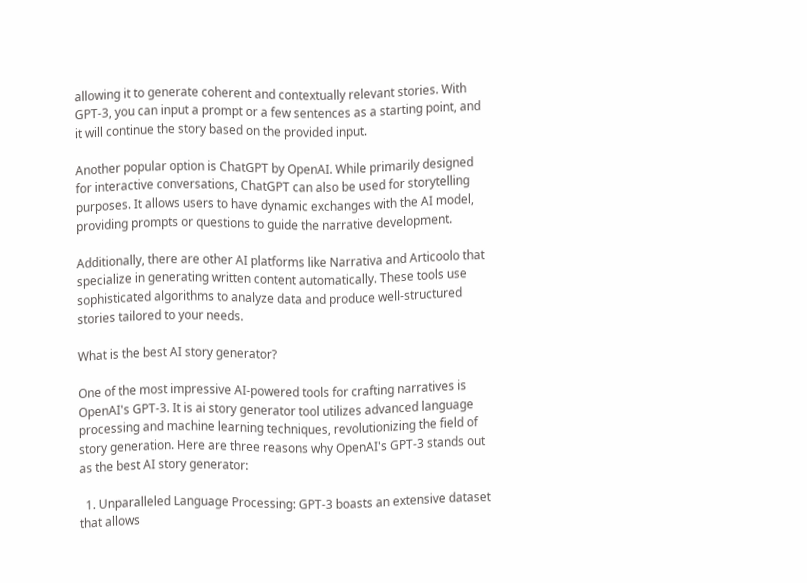allowing it to generate coherent and contextually relevant stories. With GPT-3, you can input a prompt or a few sentences as a starting point, and it will continue the story based on the provided input.

Another popular option is ChatGPT by OpenAI. While primarily designed for interactive conversations, ChatGPT can also be used for storytelling purposes. It allows users to have dynamic exchanges with the AI model, providing prompts or questions to guide the narrative development.

Additionally, there are other AI platforms like Narrativa and Articoolo that specialize in generating written content automatically. These tools use sophisticated algorithms to analyze data and produce well-structured stories tailored to your needs.

What is the best AI story generator?

One of the most impressive AI-powered tools for crafting narratives is OpenAI's GPT-3. It is ai story generator tool utilizes advanced language processing and machine learning techniques, revolutionizing the field of story generation. Here are three reasons why OpenAI's GPT-3 stands out as the best AI story generator:

  1. Unparalleled Language Processing: GPT-3 boasts an extensive dataset that allows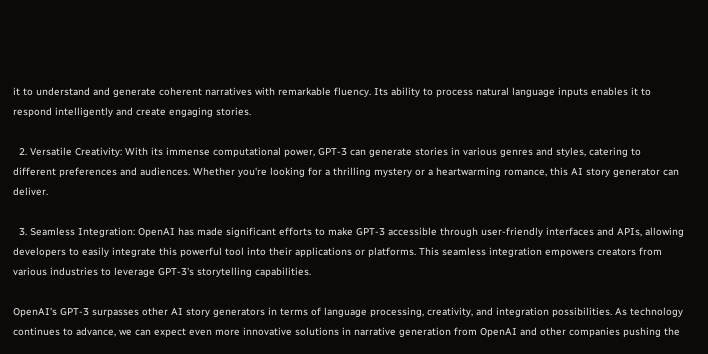it to understand and generate coherent narratives with remarkable fluency. Its ability to process natural language inputs enables it to respond intelligently and create engaging stories.

  2. Versatile Creativity: With its immense computational power, GPT-3 can generate stories in various genres and styles, catering to different preferences and audiences. Whether you're looking for a thrilling mystery or a heartwarming romance, this AI story generator can deliver.

  3. Seamless Integration: OpenAI has made significant efforts to make GPT-3 accessible through user-friendly interfaces and APIs, allowing developers to easily integrate this powerful tool into their applications or platforms. This seamless integration empowers creators from various industries to leverage GPT-3's storytelling capabilities.

OpenAI's GPT-3 surpasses other AI story generators in terms of language processing, creativity, and integration possibilities. As technology continues to advance, we can expect even more innovative solutions in narrative generation from OpenAI and other companies pushing the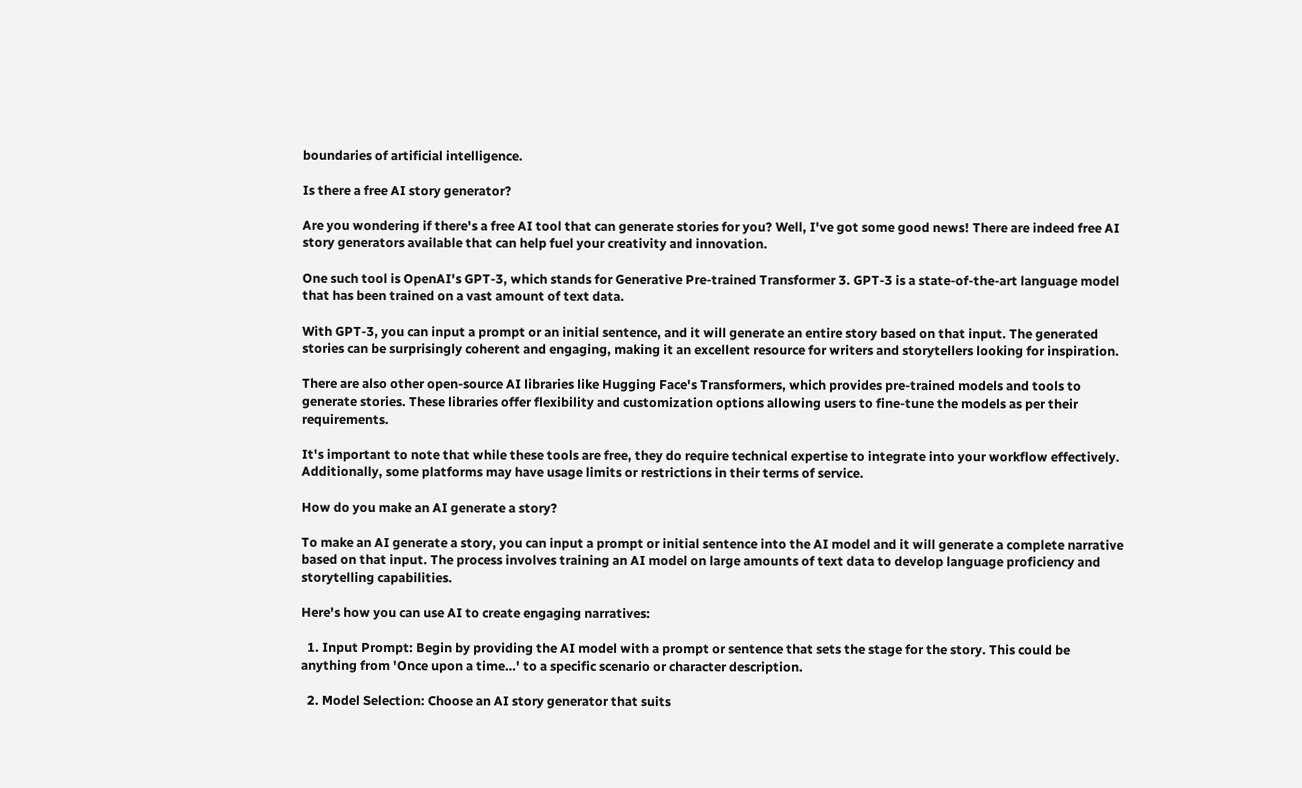boundaries of artificial intelligence.

Is there a free AI story generator?

Are you wondering if there's a free AI tool that can generate stories for you? Well, I've got some good news! There are indeed free AI story generators available that can help fuel your creativity and innovation.

One such tool is OpenAI's GPT-3, which stands for Generative Pre-trained Transformer 3. GPT-3 is a state-of-the-art language model that has been trained on a vast amount of text data.

With GPT-3, you can input a prompt or an initial sentence, and it will generate an entire story based on that input. The generated stories can be surprisingly coherent and engaging, making it an excellent resource for writers and storytellers looking for inspiration.

There are also other open-source AI libraries like Hugging Face's Transformers, which provides pre-trained models and tools to generate stories. These libraries offer flexibility and customization options allowing users to fine-tune the models as per their requirements.

It's important to note that while these tools are free, they do require technical expertise to integrate into your workflow effectively. Additionally, some platforms may have usage limits or restrictions in their terms of service.

How do you make an AI generate a story?

To make an AI generate a story, you can input a prompt or initial sentence into the AI model and it will generate a complete narrative based on that input. The process involves training an AI model on large amounts of text data to develop language proficiency and storytelling capabilities.

Here's how you can use AI to create engaging narratives:

  1. Input Prompt: Begin by providing the AI model with a prompt or sentence that sets the stage for the story. This could be anything from 'Once upon a time…' to a specific scenario or character description.

  2. Model Selection: Choose an AI story generator that suits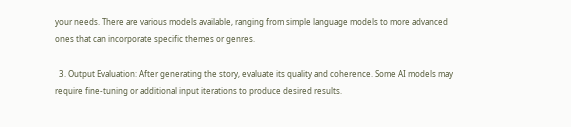your needs. There are various models available, ranging from simple language models to more advanced ones that can incorporate specific themes or genres.

  3. Output Evaluation: After generating the story, evaluate its quality and coherence. Some AI models may require fine-tuning or additional input iterations to produce desired results.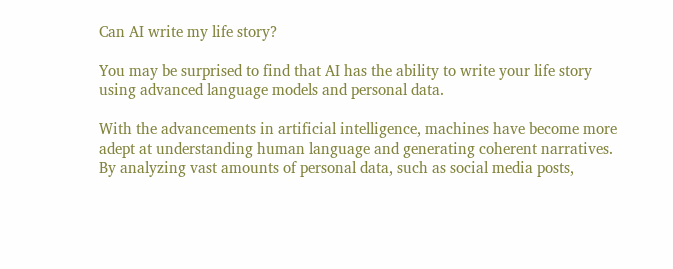Can AI write my life story?

You may be surprised to find that AI has the ability to write your life story using advanced language models and personal data.

With the advancements in artificial intelligence, machines have become more adept at understanding human language and generating coherent narratives. By analyzing vast amounts of personal data, such as social media posts,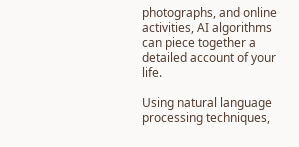photographs, and online activities, AI algorithms can piece together a detailed account of your life.

Using natural language processing techniques,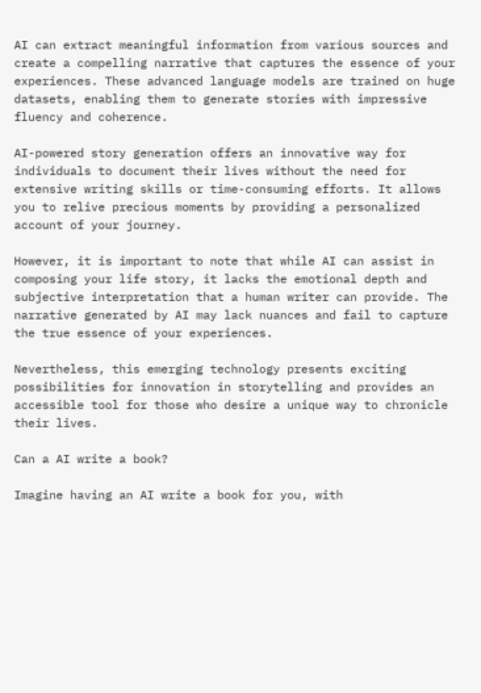AI can extract meaningful information from various sources and create a compelling narrative that captures the essence of your experiences. These advanced language models are trained on huge datasets, enabling them to generate stories with impressive fluency and coherence.

AI-powered story generation offers an innovative way for individuals to document their lives without the need for extensive writing skills or time-consuming efforts. It allows you to relive precious moments by providing a personalized account of your journey.

However, it is important to note that while AI can assist in composing your life story, it lacks the emotional depth and subjective interpretation that a human writer can provide. The narrative generated by AI may lack nuances and fail to capture the true essence of your experiences.

Nevertheless, this emerging technology presents exciting possibilities for innovation in storytelling and provides an accessible tool for those who desire a unique way to chronicle their lives.

Can a AI write a book?

Imagine having an AI write a book for you, with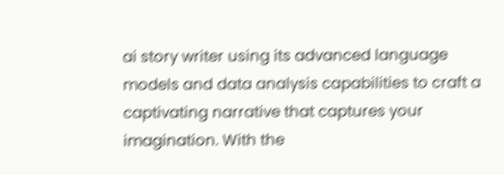ai story writer using its advanced language models and data analysis capabilities to craft a captivating narrative that captures your imagination. With the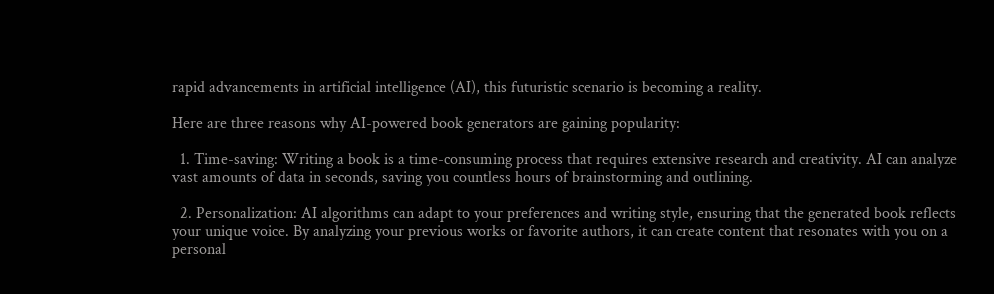rapid advancements in artificial intelligence (AI), this futuristic scenario is becoming a reality.

Here are three reasons why AI-powered book generators are gaining popularity:

  1. Time-saving: Writing a book is a time-consuming process that requires extensive research and creativity. AI can analyze vast amounts of data in seconds, saving you countless hours of brainstorming and outlining.

  2. Personalization: AI algorithms can adapt to your preferences and writing style, ensuring that the generated book reflects your unique voice. By analyzing your previous works or favorite authors, it can create content that resonates with you on a personal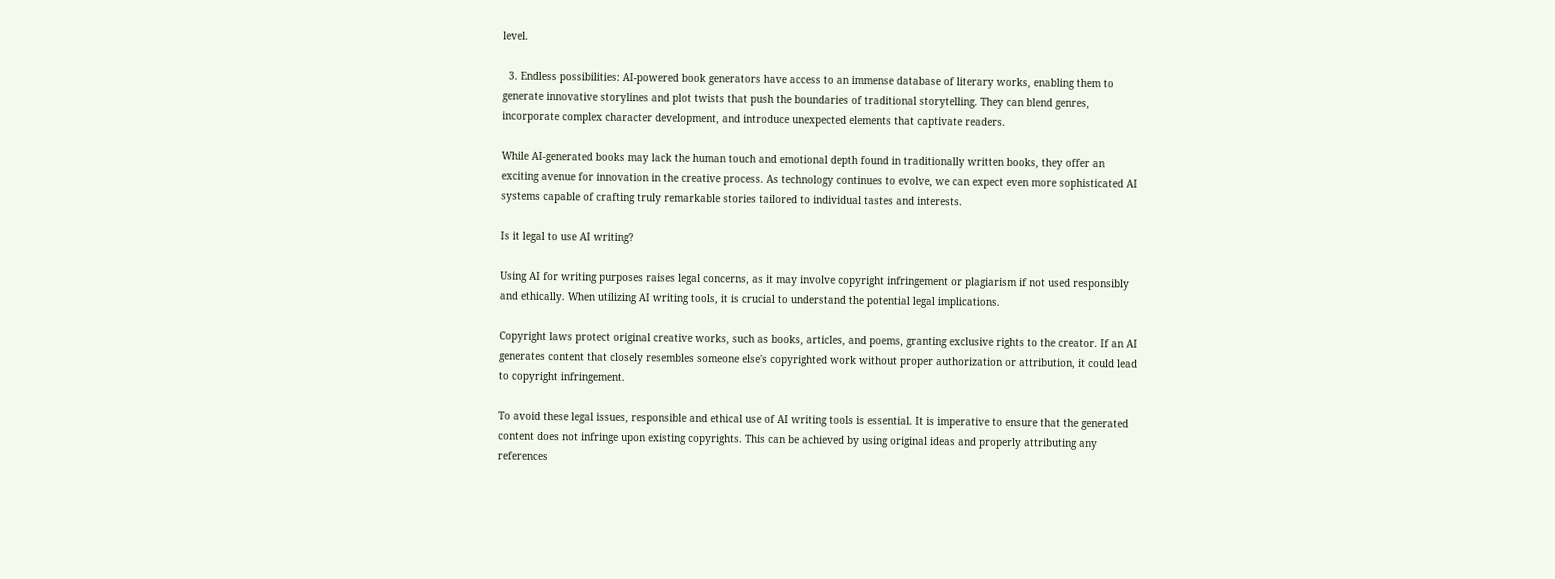level.

  3. Endless possibilities: AI-powered book generators have access to an immense database of literary works, enabling them to generate innovative storylines and plot twists that push the boundaries of traditional storytelling. They can blend genres, incorporate complex character development, and introduce unexpected elements that captivate readers.

While AI-generated books may lack the human touch and emotional depth found in traditionally written books, they offer an exciting avenue for innovation in the creative process. As technology continues to evolve, we can expect even more sophisticated AI systems capable of crafting truly remarkable stories tailored to individual tastes and interests.

Is it legal to use AI writing?

Using AI for writing purposes raises legal concerns, as it may involve copyright infringement or plagiarism if not used responsibly and ethically. When utilizing AI writing tools, it is crucial to understand the potential legal implications.

Copyright laws protect original creative works, such as books, articles, and poems, granting exclusive rights to the creator. If an AI generates content that closely resembles someone else's copyrighted work without proper authorization or attribution, it could lead to copyright infringement.

To avoid these legal issues, responsible and ethical use of AI writing tools is essential. It is imperative to ensure that the generated content does not infringe upon existing copyrights. This can be achieved by using original ideas and properly attributing any references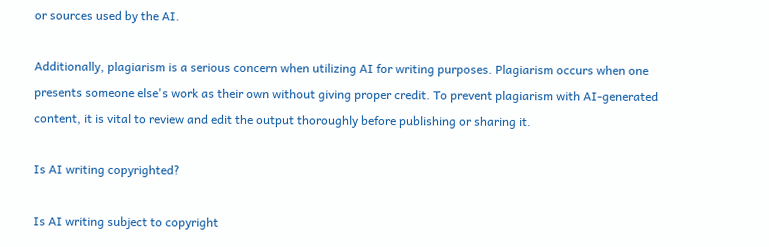or sources used by the AI.

Additionally, plagiarism is a serious concern when utilizing AI for writing purposes. Plagiarism occurs when one presents someone else's work as their own without giving proper credit. To prevent plagiarism with AI-generated content, it is vital to review and edit the output thoroughly before publishing or sharing it.

Is AI writing copyrighted?

Is AI writing subject to copyright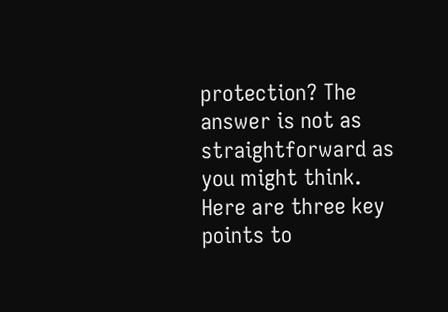protection? The answer is not as straightforward as you might think. Here are three key points to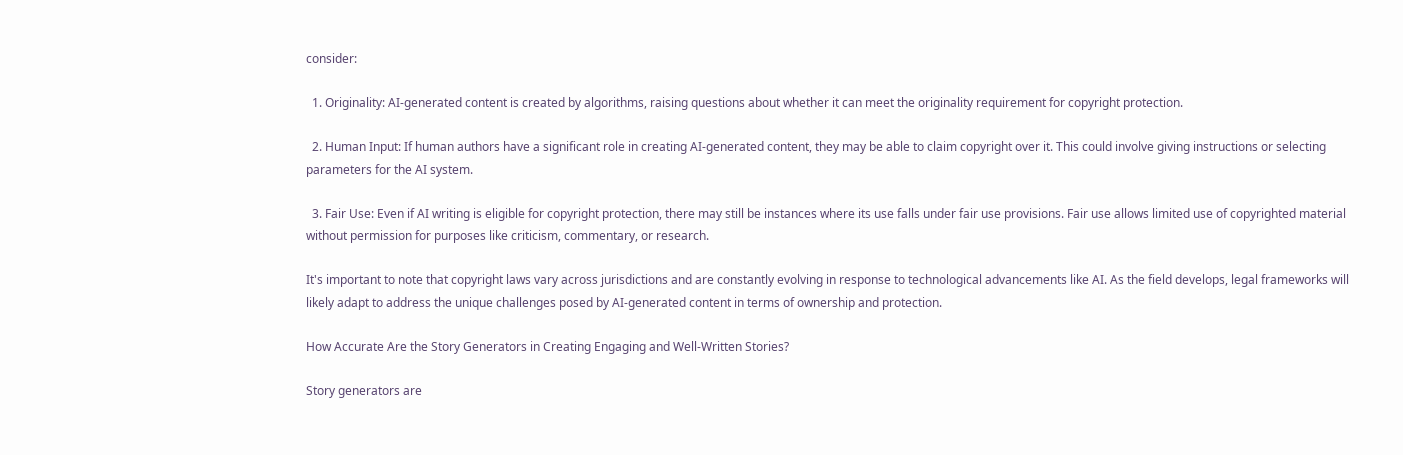consider:

  1. Originality: AI-generated content is created by algorithms, raising questions about whether it can meet the originality requirement for copyright protection.

  2. Human Input: If human authors have a significant role in creating AI-generated content, they may be able to claim copyright over it. This could involve giving instructions or selecting parameters for the AI system.

  3. Fair Use: Even if AI writing is eligible for copyright protection, there may still be instances where its use falls under fair use provisions. Fair use allows limited use of copyrighted material without permission for purposes like criticism, commentary, or research.

It's important to note that copyright laws vary across jurisdictions and are constantly evolving in response to technological advancements like AI. As the field develops, legal frameworks will likely adapt to address the unique challenges posed by AI-generated content in terms of ownership and protection.

How Accurate Are the Story Generators in Creating Engaging and Well-Written Stories?

Story generators are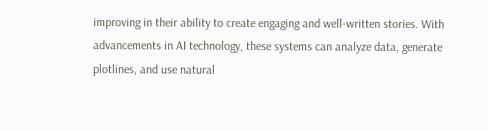improving in their ability to create engaging and well-written stories. With advancements in AI technology, these systems can analyze data, generate plotlines, and use natural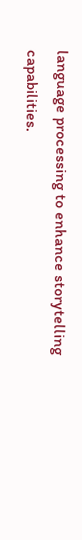language processing to enhance storytelling capabilities.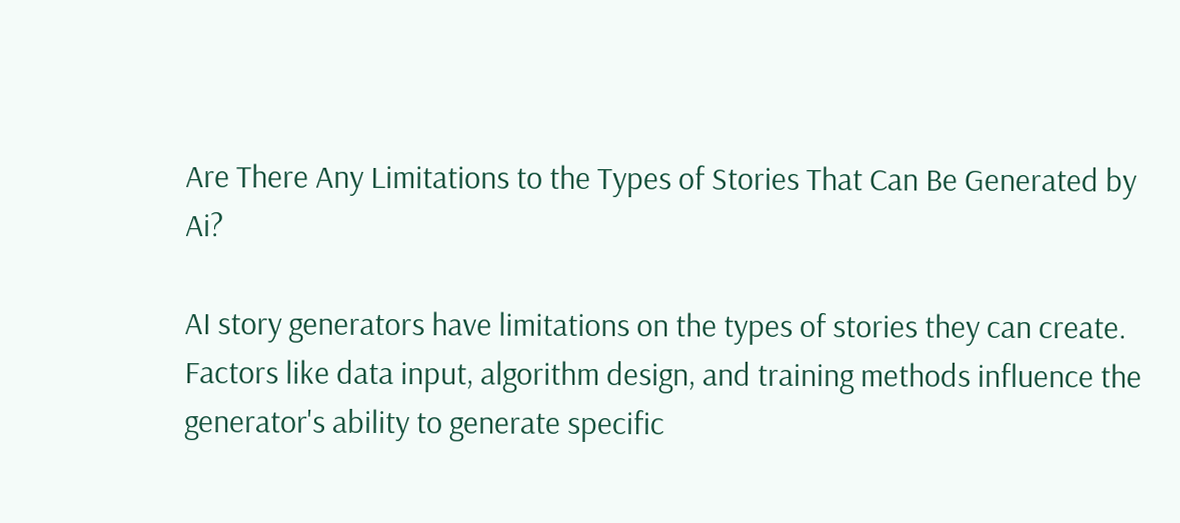Are There Any Limitations to the Types of Stories That Can Be Generated by Ai?

AI story generators have limitations on the types of stories they can create. Factors like data input, algorithm design, and training methods influence the generator's ability to generate specific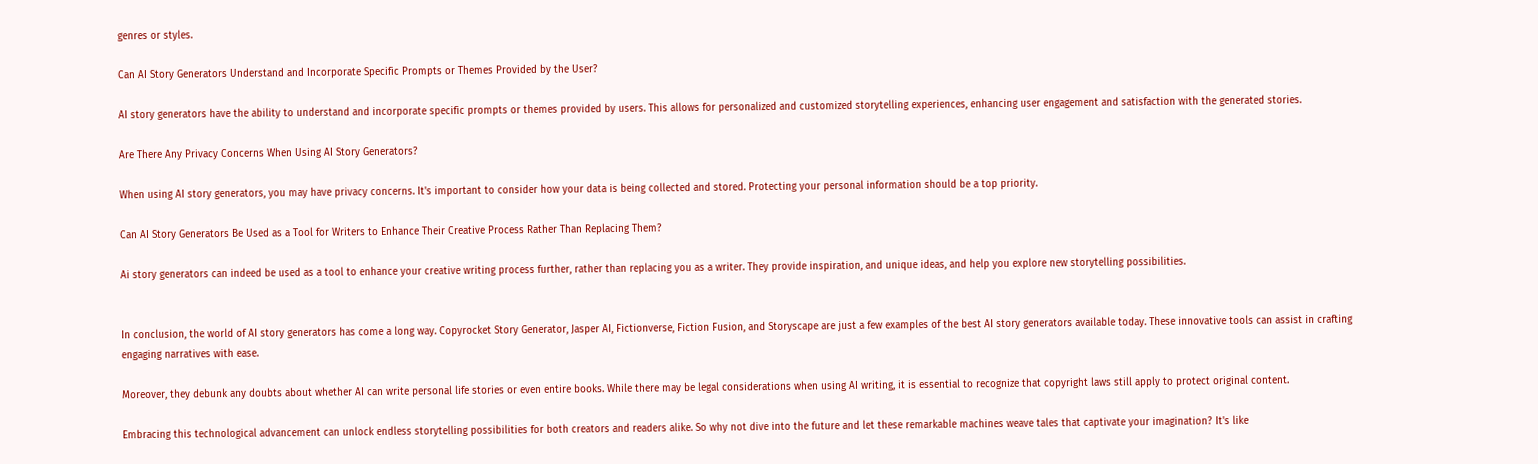genres or styles.

Can AI Story Generators Understand and Incorporate Specific Prompts or Themes Provided by the User?

AI story generators have the ability to understand and incorporate specific prompts or themes provided by users. This allows for personalized and customized storytelling experiences, enhancing user engagement and satisfaction with the generated stories.

Are There Any Privacy Concerns When Using AI Story Generators?

When using AI story generators, you may have privacy concerns. It's important to consider how your data is being collected and stored. Protecting your personal information should be a top priority.

Can AI Story Generators Be Used as a Tool for Writers to Enhance Their Creative Process Rather Than Replacing Them?

Ai story generators can indeed be used as a tool to enhance your creative writing process further, rather than replacing you as a writer. They provide inspiration, and unique ideas, and help you explore new storytelling possibilities.


In conclusion, the world of AI story generators has come a long way. Copyrocket Story Generator, Jasper AI, Fictionverse, Fiction Fusion, and Storyscape are just a few examples of the best AI story generators available today. These innovative tools can assist in crafting engaging narratives with ease.

Moreover, they debunk any doubts about whether AI can write personal life stories or even entire books. While there may be legal considerations when using AI writing, it is essential to recognize that copyright laws still apply to protect original content.

Embracing this technological advancement can unlock endless storytelling possibilities for both creators and readers alike. So why not dive into the future and let these remarkable machines weave tales that captivate your imagination? It's like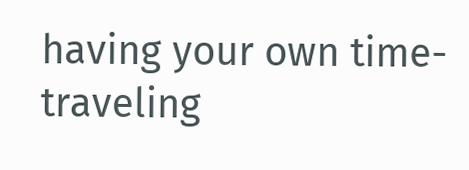having your own time-traveling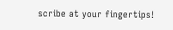scribe at your fingertips!